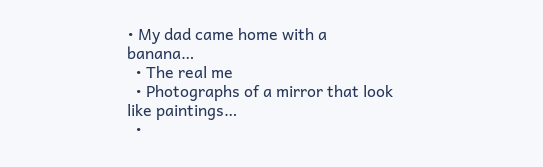• My dad came home with a banana…
  • The real me
  • Photographs of a mirror that look like paintings…
  •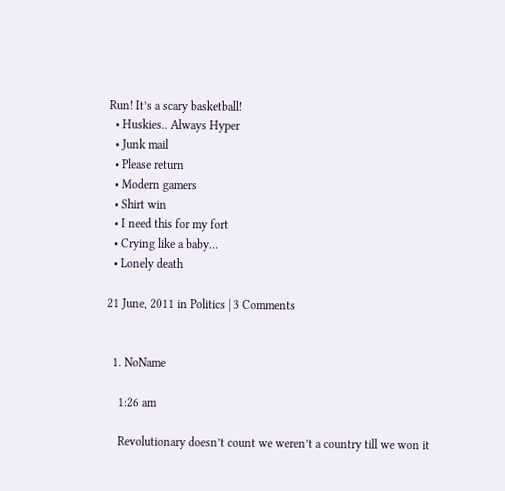Run! It’s a scary basketball!
  • Huskies.. Always Hyper
  • Junk mail
  • Please return
  • Modern gamers
  • Shirt win
  • I need this for my fort
  • Crying like a baby…
  • Lonely death

21 June, 2011 in Politics | 3 Comments


  1. NoName

    1:26 am

    Revolutionary doesn’t count we weren’t a country till we won it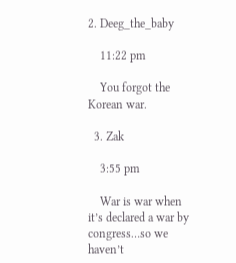2. Deeg_the_baby

    11:22 pm

    You forgot the Korean war.

  3. Zak

    3:55 pm

    War is war when it’s declared a war by congress…so we haven’t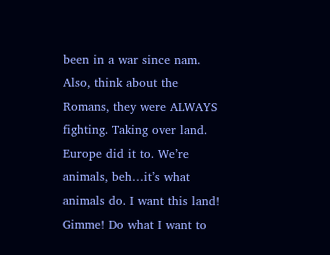been in a war since nam. Also, think about the Romans, they were ALWAYS fighting. Taking over land. Europe did it to. We’re animals, beh…it’s what animals do. I want this land! Gimme! Do what I want to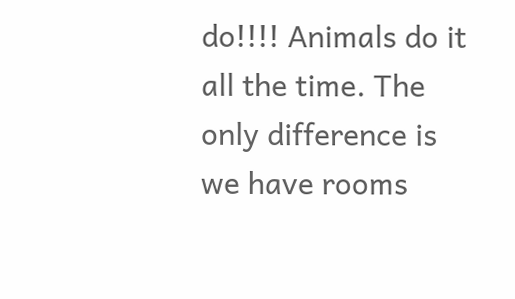do!!!! Animals do it all the time. The only difference is we have rooms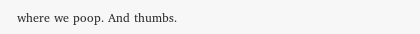where we poop. And thumbs.